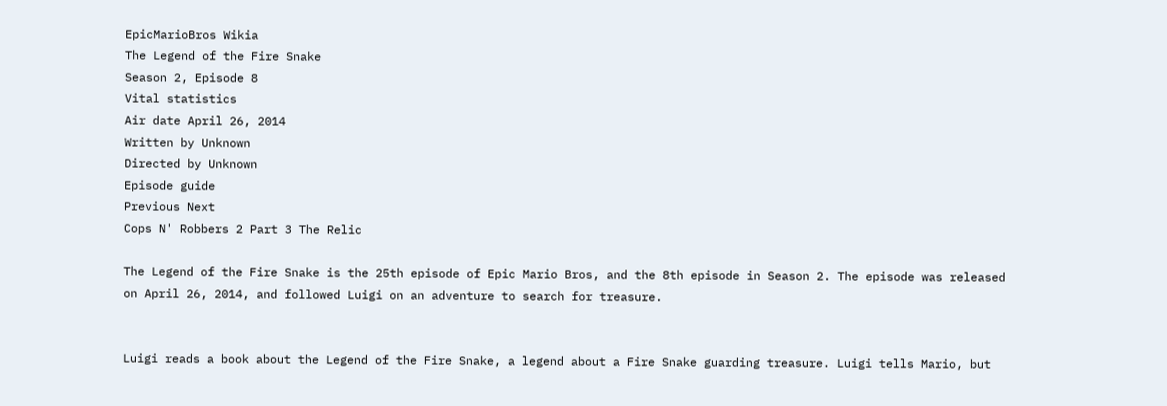EpicMarioBros Wikia
The Legend of the Fire Snake
Season 2, Episode 8
Vital statistics
Air date April 26, 2014
Written by Unknown
Directed by Unknown
Episode guide
Previous Next
Cops N' Robbers 2 Part 3 The Relic

The Legend of the Fire Snake is the 25th episode of Epic Mario Bros, and the 8th episode in Season 2. The episode was released on April 26, 2014, and followed Luigi on an adventure to search for treasure.


Luigi reads a book about the Legend of the Fire Snake, a legend about a Fire Snake guarding treasure. Luigi tells Mario, but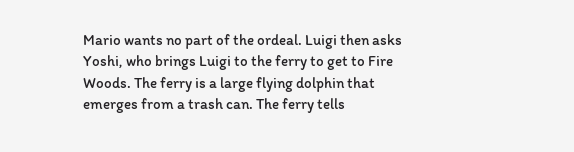Mario wants no part of the ordeal. Luigi then asks Yoshi, who brings Luigi to the ferry to get to Fire Woods. The ferry is a large flying dolphin that emerges from a trash can. The ferry tells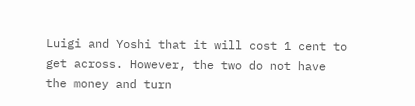Luigi and Yoshi that it will cost 1 cent to get across. However, the two do not have the money and turn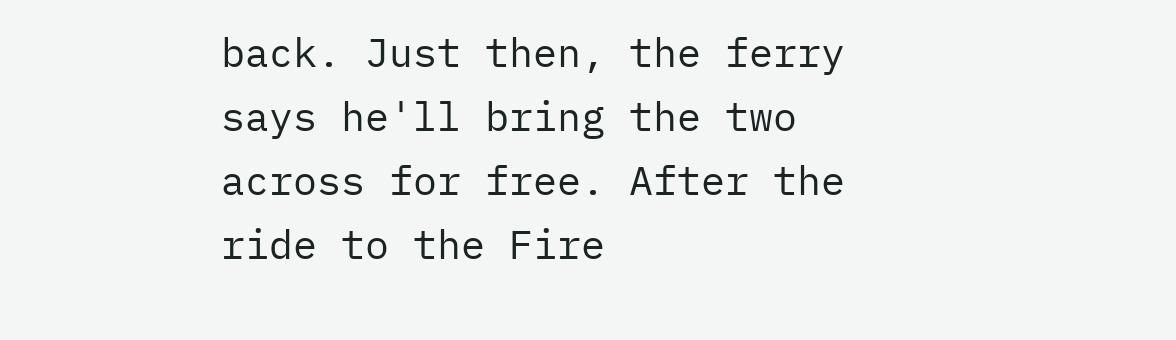back. Just then, the ferry says he'll bring the two across for free. After the ride to the Fire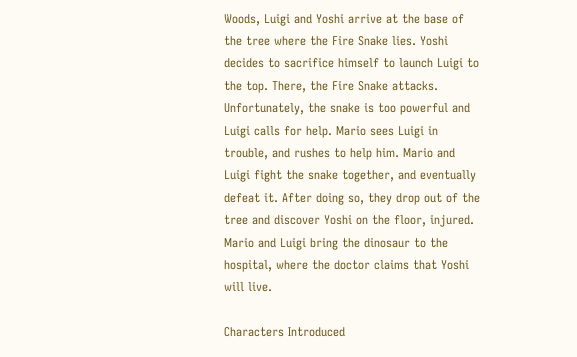Woods, Luigi and Yoshi arrive at the base of the tree where the Fire Snake lies. Yoshi decides to sacrifice himself to launch Luigi to the top. There, the Fire Snake attacks. Unfortunately, the snake is too powerful and Luigi calls for help. Mario sees Luigi in trouble, and rushes to help him. Mario and Luigi fight the snake together, and eventually defeat it. After doing so, they drop out of the tree and discover Yoshi on the floor, injured. Mario and Luigi bring the dinosaur to the hospital, where the doctor claims that Yoshi will live.

Characters Introduced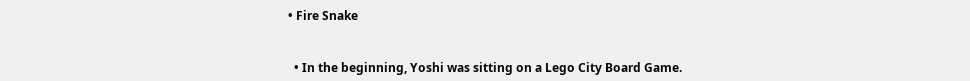• Fire Snake


  • In the beginning, Yoshi was sitting on a Lego City Board Game.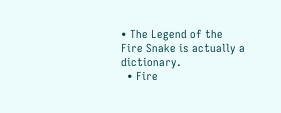• The Legend of the Fire Snake is actually a dictionary.
  • Fire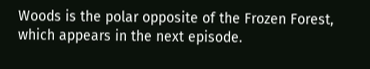Woods is the polar opposite of the Frozen Forest, which appears in the next episode.